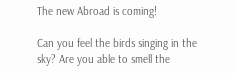The new Abroad is coming!

Can you feel the birds singing in the sky? Are you able to smell the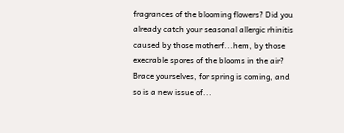fragrances of the blooming flowers? Did you already catch your seasonal allergic rhinitis caused by those motherf...hem, by those execrable spores of the blooms in the air? Brace yourselves, for spring is coming, and so is a new issue of...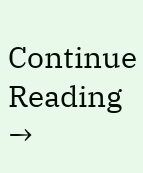Continue Reading →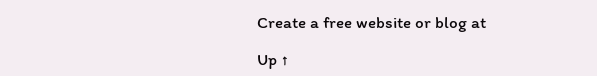Create a free website or blog at

Up ↑